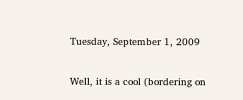Tuesday, September 1, 2009

Well, it is a cool (bordering on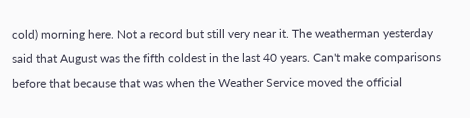cold) morning here. Not a record but still very near it. The weatherman yesterday said that August was the fifth coldest in the last 40 years. Can't make comparisons before that because that was when the Weather Service moved the official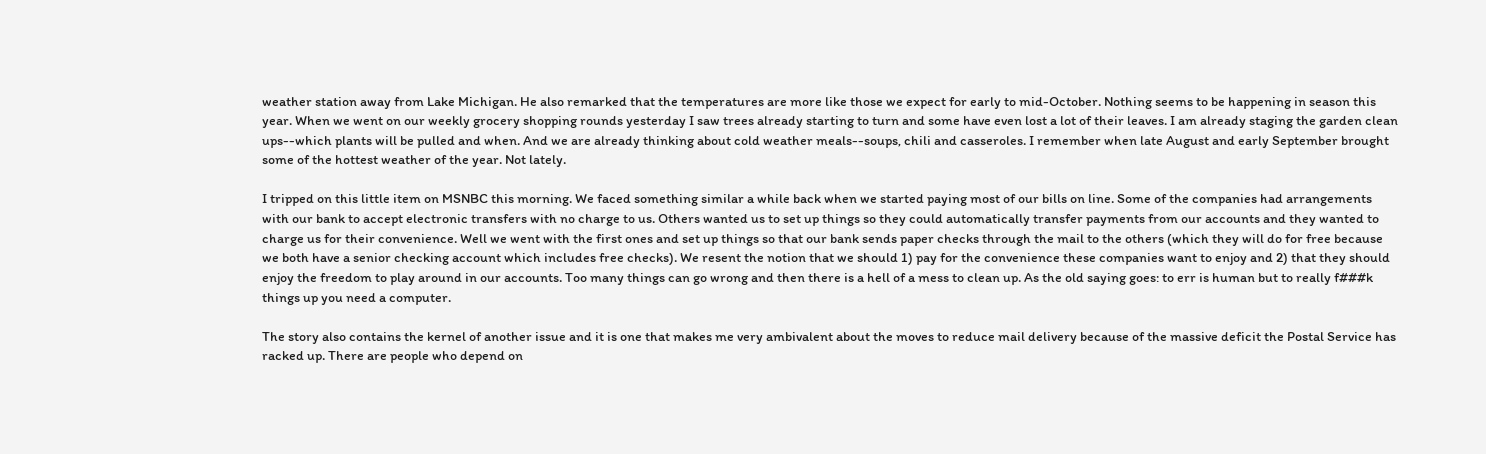weather station away from Lake Michigan. He also remarked that the temperatures are more like those we expect for early to mid-October. Nothing seems to be happening in season this year. When we went on our weekly grocery shopping rounds yesterday I saw trees already starting to turn and some have even lost a lot of their leaves. I am already staging the garden clean ups--which plants will be pulled and when. And we are already thinking about cold weather meals--soups, chili and casseroles. I remember when late August and early September brought some of the hottest weather of the year. Not lately.

I tripped on this little item on MSNBC this morning. We faced something similar a while back when we started paying most of our bills on line. Some of the companies had arrangements with our bank to accept electronic transfers with no charge to us. Others wanted us to set up things so they could automatically transfer payments from our accounts and they wanted to charge us for their convenience. Well we went with the first ones and set up things so that our bank sends paper checks through the mail to the others (which they will do for free because we both have a senior checking account which includes free checks). We resent the notion that we should 1) pay for the convenience these companies want to enjoy and 2) that they should enjoy the freedom to play around in our accounts. Too many things can go wrong and then there is a hell of a mess to clean up. As the old saying goes: to err is human but to really f###k things up you need a computer.

The story also contains the kernel of another issue and it is one that makes me very ambivalent about the moves to reduce mail delivery because of the massive deficit the Postal Service has racked up. There are people who depend on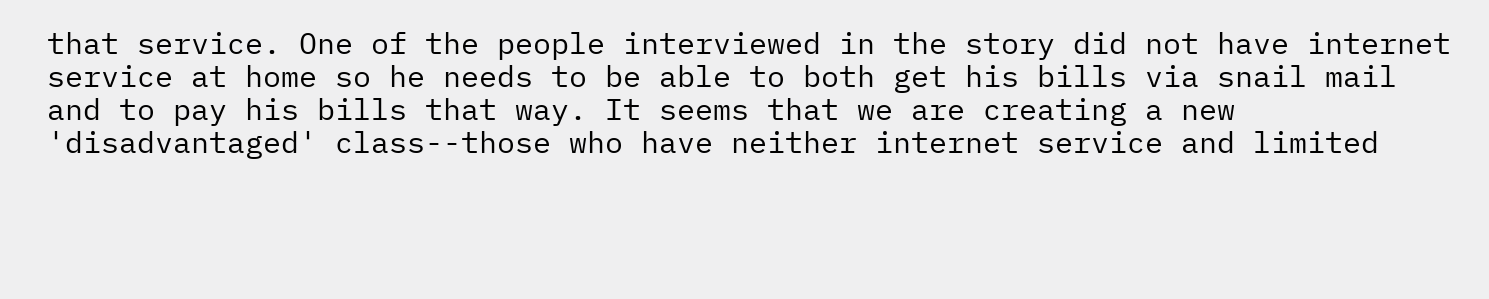that service. One of the people interviewed in the story did not have internet service at home so he needs to be able to both get his bills via snail mail and to pay his bills that way. It seems that we are creating a new 'disadvantaged' class--those who have neither internet service and limited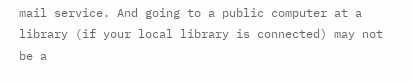mail service. And going to a public computer at a library (if your local library is connected) may not be a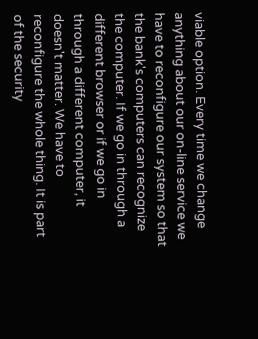viable option. Every time we change anything about our on-line service we have to reconfigure our system so that the bank's computers can recognize the computer. If we go in through a different browser or if we go in through a different computer, it doesn't matter. We have to reconfigure the whole thing. It is part of the security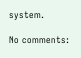system.

No comments: